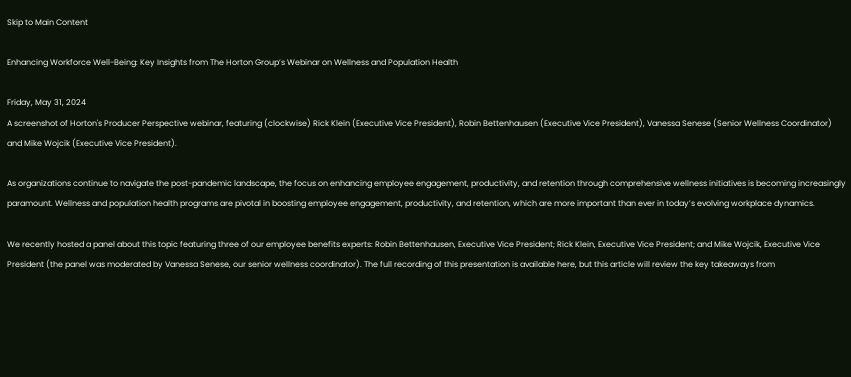Skip to Main Content

Enhancing Workforce Well-Being: Key Insights from The Horton Group’s Webinar on Wellness and Population Health

Friday, May 31, 2024
A screenshot of Horton's Producer Perspective webinar, featuring (clockwise) Rick Klein (Executive Vice President), Robin Bettenhausen (Executive Vice President), Vanessa Senese (Senior Wellness Coordinator) and Mike Wojcik (Executive Vice President).

As organizations continue to navigate the post-pandemic landscape, the focus on enhancing employee engagement, productivity, and retention through comprehensive wellness initiatives is becoming increasingly paramount. Wellness and population health programs are pivotal in boosting employee engagement, productivity, and retention, which are more important than ever in today’s evolving workplace dynamics.

We recently hosted a panel about this topic featuring three of our employee benefits experts: Robin Bettenhausen, Executive Vice President; Rick Klein, Executive Vice President; and Mike Wojcik, Executive Vice President (the panel was moderated by Vanessa Senese, our senior wellness coordinator). The full recording of this presentation is available here, but this article will review the key takeaways from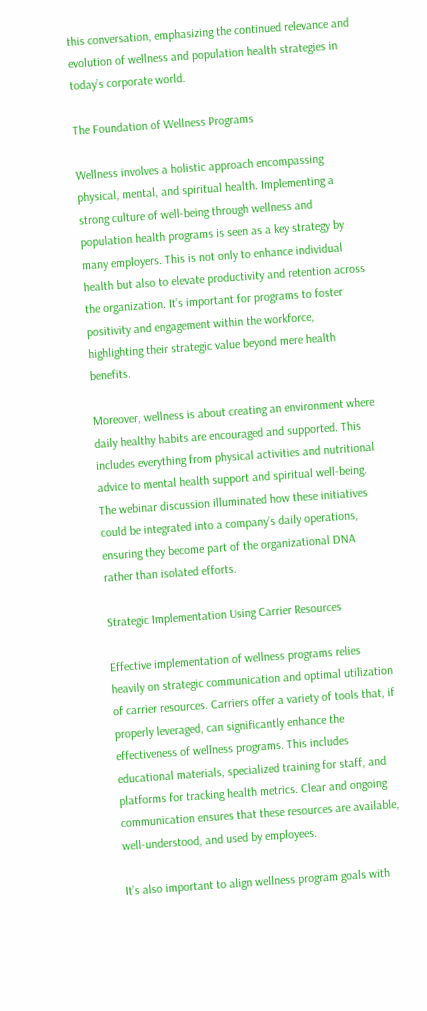this conversation, emphasizing the continued relevance and evolution of wellness and population health strategies in today’s corporate world.

The Foundation of Wellness Programs

Wellness involves a holistic approach encompassing physical, mental, and spiritual health. Implementing a strong culture of well-being through wellness and population health programs is seen as a key strategy by many employers. This is not only to enhance individual health but also to elevate productivity and retention across the organization. It’s important for programs to foster positivity and engagement within the workforce, highlighting their strategic value beyond mere health benefits.

Moreover, wellness is about creating an environment where daily healthy habits are encouraged and supported. This includes everything from physical activities and nutritional advice to mental health support and spiritual well-being. The webinar discussion illuminated how these initiatives could be integrated into a company’s daily operations, ensuring they become part of the organizational DNA rather than isolated efforts.

Strategic Implementation Using Carrier Resources

Effective implementation of wellness programs relies heavily on strategic communication and optimal utilization of carrier resources. Carriers offer a variety of tools that, if properly leveraged, can significantly enhance the effectiveness of wellness programs. This includes educational materials, specialized training for staff, and platforms for tracking health metrics. Clear and ongoing communication ensures that these resources are available, well-understood, and used by employees.

It’s also important to align wellness program goals with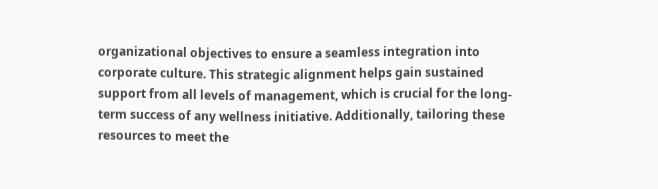organizational objectives to ensure a seamless integration into corporate culture. This strategic alignment helps gain sustained support from all levels of management, which is crucial for the long-term success of any wellness initiative. Additionally, tailoring these resources to meet the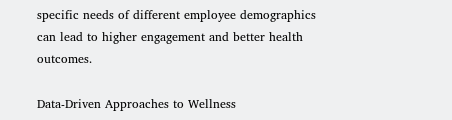specific needs of different employee demographics can lead to higher engagement and better health outcomes.

Data-Driven Approaches to Wellness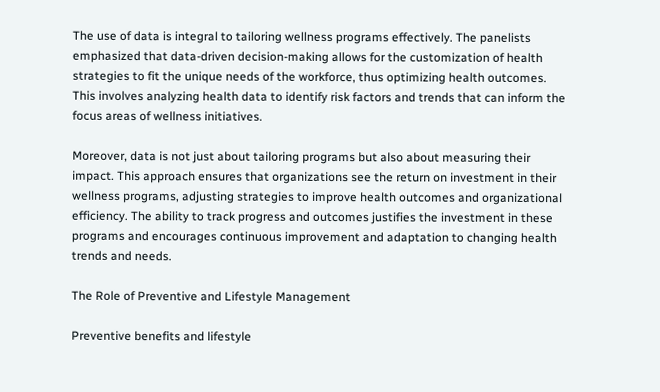The use of data is integral to tailoring wellness programs effectively. The panelists emphasized that data-driven decision-making allows for the customization of health strategies to fit the unique needs of the workforce, thus optimizing health outcomes. This involves analyzing health data to identify risk factors and trends that can inform the focus areas of wellness initiatives.

Moreover, data is not just about tailoring programs but also about measuring their impact. This approach ensures that organizations see the return on investment in their wellness programs, adjusting strategies to improve health outcomes and organizational efficiency. The ability to track progress and outcomes justifies the investment in these programs and encourages continuous improvement and adaptation to changing health trends and needs.

The Role of Preventive and Lifestyle Management

Preventive benefits and lifestyle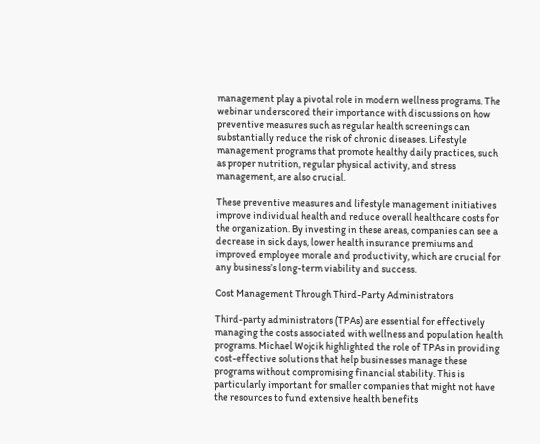management play a pivotal role in modern wellness programs. The webinar underscored their importance with discussions on how preventive measures such as regular health screenings can substantially reduce the risk of chronic diseases. Lifestyle management programs that promote healthy daily practices, such as proper nutrition, regular physical activity, and stress management, are also crucial.

These preventive measures and lifestyle management initiatives improve individual health and reduce overall healthcare costs for the organization. By investing in these areas, companies can see a decrease in sick days, lower health insurance premiums and improved employee morale and productivity, which are crucial for any business’s long-term viability and success.

Cost Management Through Third-Party Administrators

Third-party administrators (TPAs) are essential for effectively managing the costs associated with wellness and population health programs. Michael Wojcik highlighted the role of TPAs in providing cost-effective solutions that help businesses manage these programs without compromising financial stability. This is particularly important for smaller companies that might not have the resources to fund extensive health benefits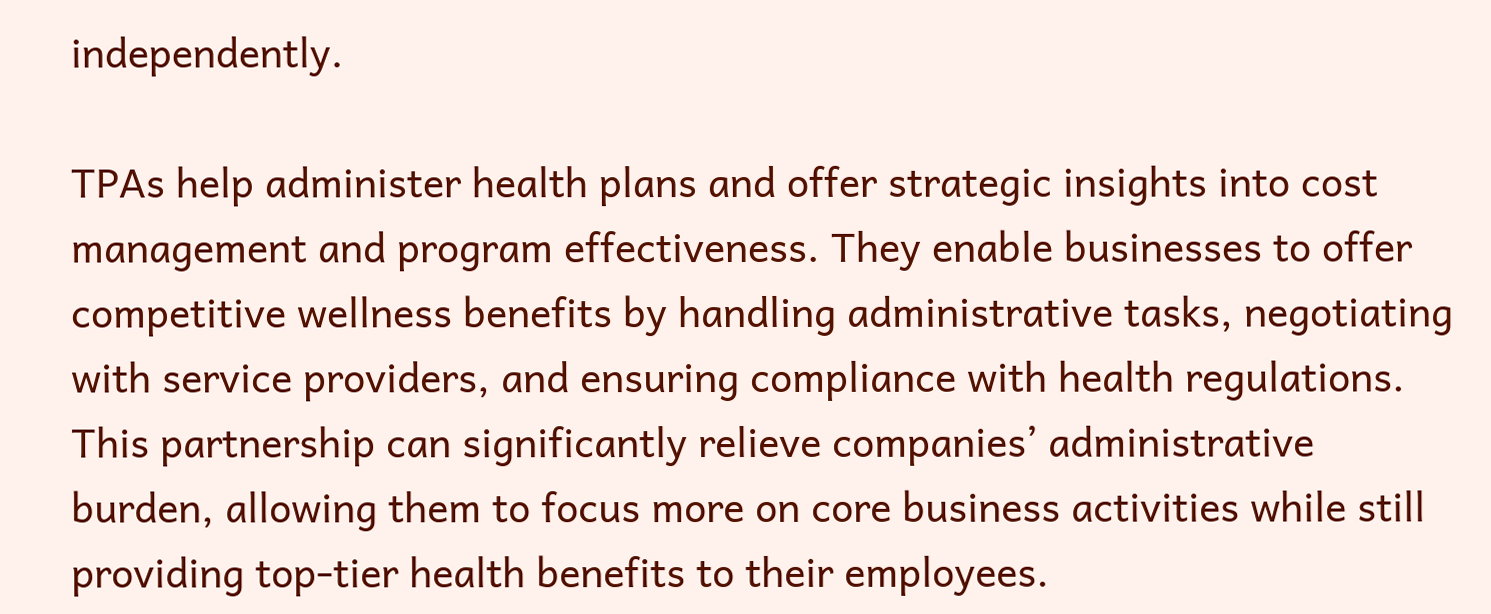independently.

TPAs help administer health plans and offer strategic insights into cost management and program effectiveness. They enable businesses to offer competitive wellness benefits by handling administrative tasks, negotiating with service providers, and ensuring compliance with health regulations. This partnership can significantly relieve companies’ administrative burden, allowing them to focus more on core business activities while still providing top-tier health benefits to their employees.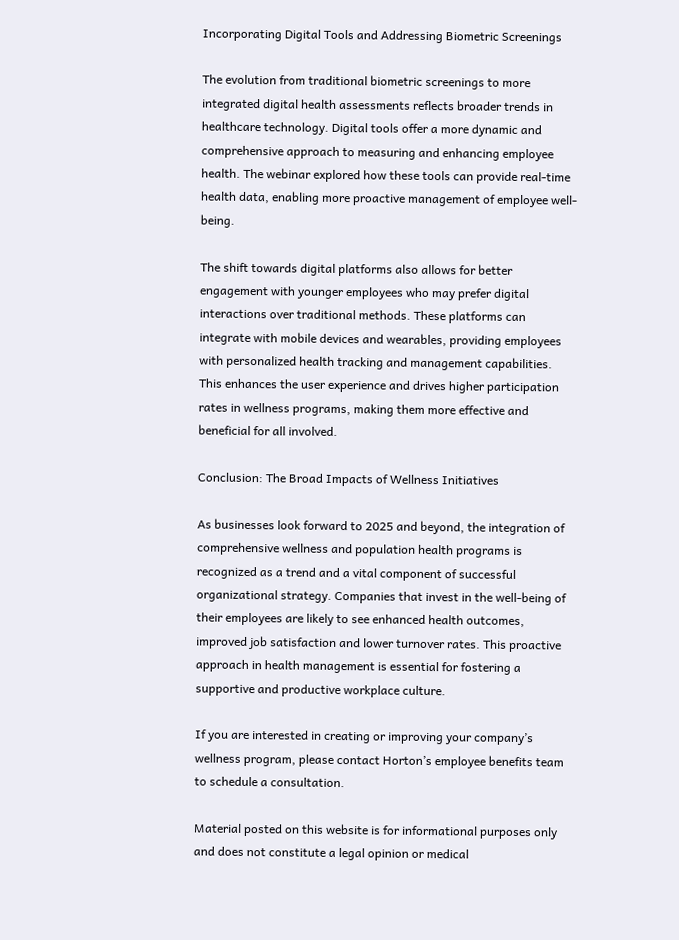Incorporating Digital Tools and Addressing Biometric Screenings

The evolution from traditional biometric screenings to more integrated digital health assessments reflects broader trends in healthcare technology. Digital tools offer a more dynamic and comprehensive approach to measuring and enhancing employee health. The webinar explored how these tools can provide real-time health data, enabling more proactive management of employee well-being.

The shift towards digital platforms also allows for better engagement with younger employees who may prefer digital interactions over traditional methods. These platforms can integrate with mobile devices and wearables, providing employees with personalized health tracking and management capabilities. This enhances the user experience and drives higher participation rates in wellness programs, making them more effective and beneficial for all involved.

Conclusion: The Broad Impacts of Wellness Initiatives

As businesses look forward to 2025 and beyond, the integration of comprehensive wellness and population health programs is recognized as a trend and a vital component of successful organizational strategy. Companies that invest in the well-being of their employees are likely to see enhanced health outcomes, improved job satisfaction and lower turnover rates. This proactive approach in health management is essential for fostering a supportive and productive workplace culture.

If you are interested in creating or improving your company’s wellness program, please contact Horton’s employee benefits team to schedule a consultation.

Material posted on this website is for informational purposes only and does not constitute a legal opinion or medical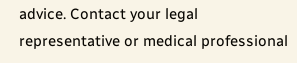advice. Contact your legal representative or medical professional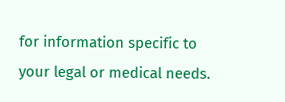for information specific to your legal or medical needs.